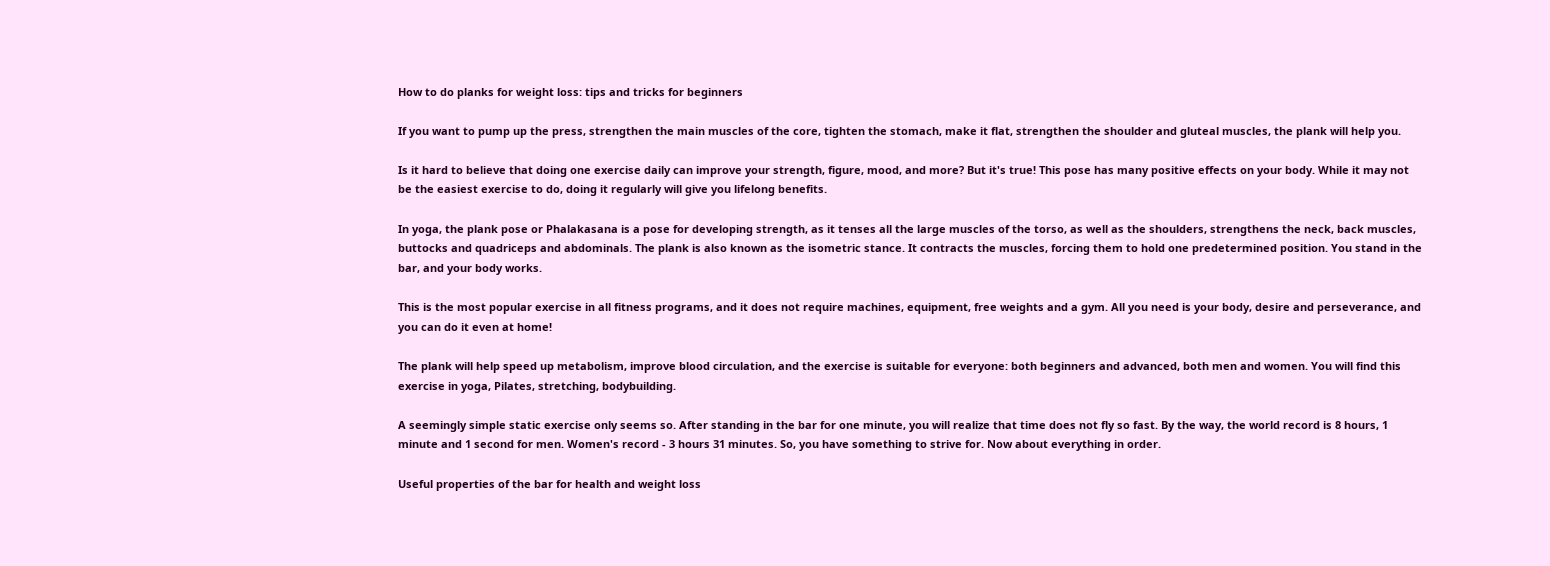How to do planks for weight loss: tips and tricks for beginners

If you want to pump up the press, strengthen the main muscles of the core, tighten the stomach, make it flat, strengthen the shoulder and gluteal muscles, the plank will help you.

Is it hard to believe that doing one exercise daily can improve your strength, figure, mood, and more? But it's true! This pose has many positive effects on your body. While it may not be the easiest exercise to do, doing it regularly will give you lifelong benefits.

In yoga, the plank pose or Phalakasana is a pose for developing strength, as it tenses all the large muscles of the torso, as well as the shoulders, strengthens the neck, back muscles, buttocks and quadriceps and abdominals. The plank is also known as the isometric stance. It contracts the muscles, forcing them to hold one predetermined position. You stand in the bar, and your body works.

This is the most popular exercise in all fitness programs, and it does not require machines, equipment, free weights and a gym. All you need is your body, desire and perseverance, and you can do it even at home!

The plank will help speed up metabolism, improve blood circulation, and the exercise is suitable for everyone: both beginners and advanced, both men and women. You will find this exercise in yoga, Pilates, stretching, bodybuilding.

A seemingly simple static exercise only seems so. After standing in the bar for one minute, you will realize that time does not fly so fast. By the way, the world record is 8 hours, 1 minute and 1 second for men. Women's record - 3 hours 31 minutes. So, you have something to strive for. Now about everything in order.

Useful properties of the bar for health and weight loss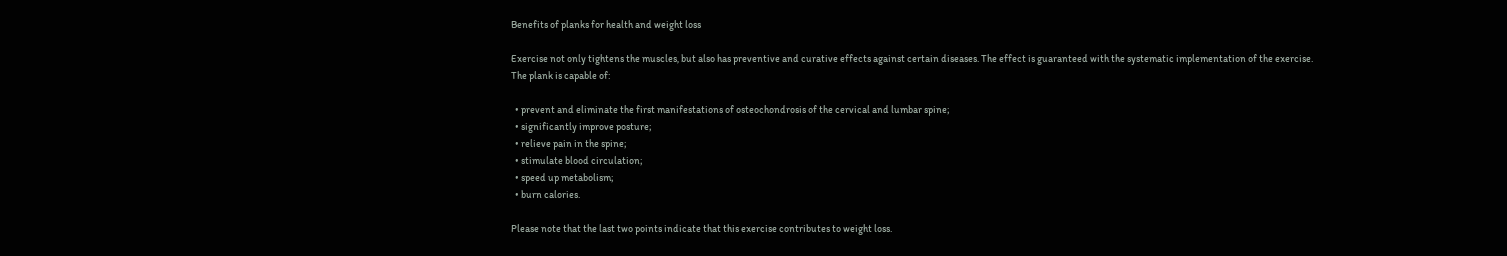Benefits of planks for health and weight loss

Exercise not only tightens the muscles, but also has preventive and curative effects against certain diseases. The effect is guaranteed with the systematic implementation of the exercise. The plank is capable of:

  • prevent and eliminate the first manifestations of osteochondrosis of the cervical and lumbar spine;
  • significantly improve posture;
  • relieve pain in the spine;
  • stimulate blood circulation;
  • speed up metabolism;
  • burn calories.

Please note that the last two points indicate that this exercise contributes to weight loss.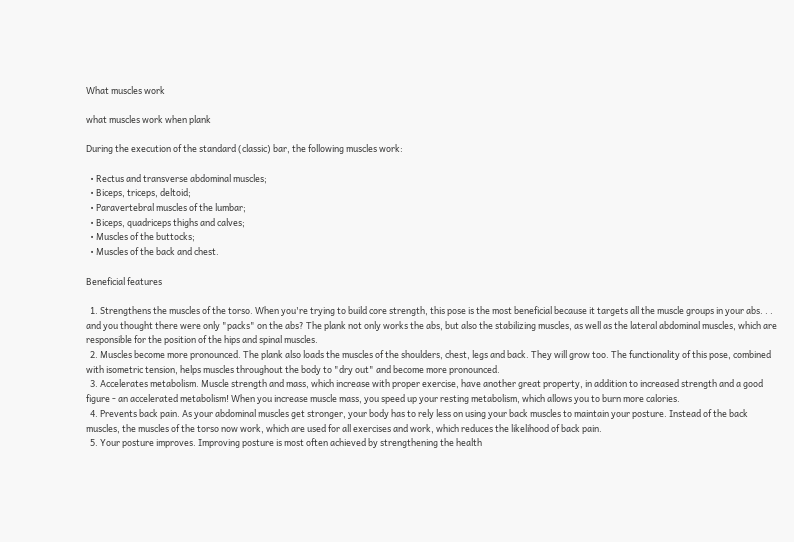What muscles work

what muscles work when plank

During the execution of the standard (classic) bar, the following muscles work:

  • Rectus and transverse abdominal muscles;
  • Biceps, triceps, deltoid;
  • Paravertebral muscles of the lumbar;
  • Biceps, quadriceps thighs and calves;
  • Muscles of the buttocks;
  • Muscles of the back and chest.

Beneficial features

  1. Strengthens the muscles of the torso. When you're trying to build core strength, this pose is the most beneficial because it targets all the muscle groups in your abs. . . and you thought there were only "packs" on the abs? The plank not only works the abs, but also the stabilizing muscles, as well as the lateral abdominal muscles, which are responsible for the position of the hips and spinal muscles.
  2. Muscles become more pronounced. The plank also loads the muscles of the shoulders, chest, legs and back. They will grow too. The functionality of this pose, combined with isometric tension, helps muscles throughout the body to "dry out" and become more pronounced.
  3. Accelerates metabolism. Muscle strength and mass, which increase with proper exercise, have another great property, in addition to increased strength and a good figure - an accelerated metabolism! When you increase muscle mass, you speed up your resting metabolism, which allows you to burn more calories.
  4. Prevents back pain. As your abdominal muscles get stronger, your body has to rely less on using your back muscles to maintain your posture. Instead of the back muscles, the muscles of the torso now work, which are used for all exercises and work, which reduces the likelihood of back pain.
  5. Your posture improves. Improving posture is most often achieved by strengthening the health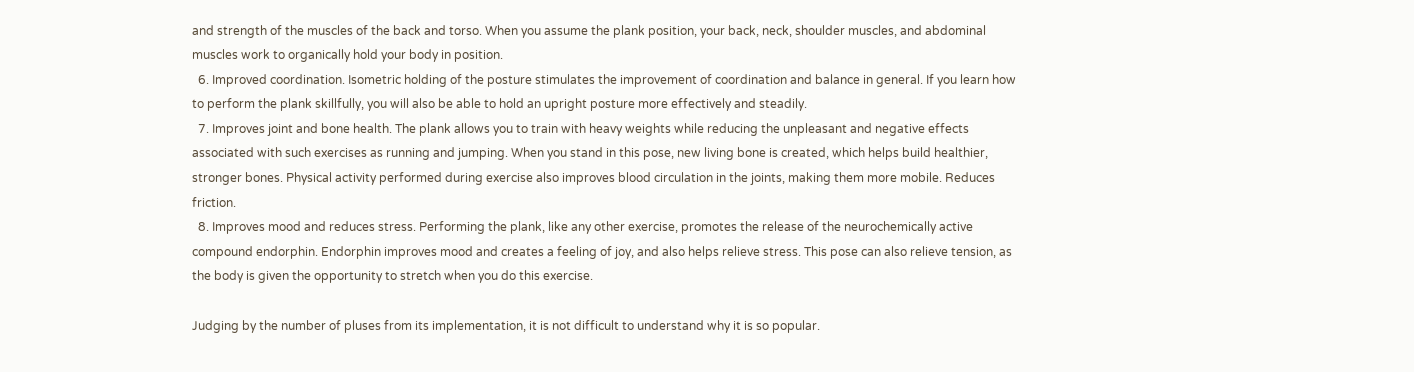and strength of the muscles of the back and torso. When you assume the plank position, your back, neck, shoulder muscles, and abdominal muscles work to organically hold your body in position.
  6. Improved coordination. Isometric holding of the posture stimulates the improvement of coordination and balance in general. If you learn how to perform the plank skillfully, you will also be able to hold an upright posture more effectively and steadily.
  7. Improves joint and bone health. The plank allows you to train with heavy weights while reducing the unpleasant and negative effects associated with such exercises as running and jumping. When you stand in this pose, new living bone is created, which helps build healthier, stronger bones. Physical activity performed during exercise also improves blood circulation in the joints, making them more mobile. Reduces friction.
  8. Improves mood and reduces stress. Performing the plank, like any other exercise, promotes the release of the neurochemically active compound endorphin. Endorphin improves mood and creates a feeling of joy, and also helps relieve stress. This pose can also relieve tension, as the body is given the opportunity to stretch when you do this exercise.

Judging by the number of pluses from its implementation, it is not difficult to understand why it is so popular.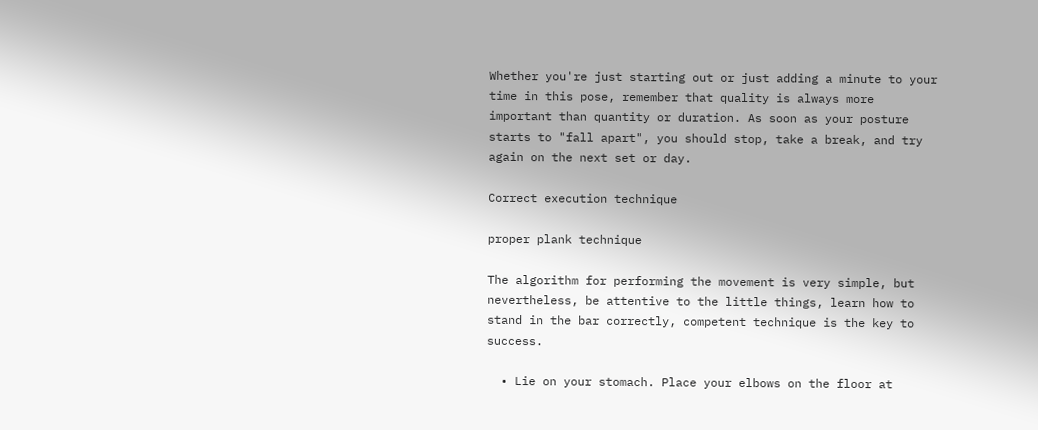Whether you're just starting out or just adding a minute to your time in this pose, remember that quality is always more important than quantity or duration. As soon as your posture starts to "fall apart", you should stop, take a break, and try again on the next set or day.

Correct execution technique

proper plank technique

The algorithm for performing the movement is very simple, but nevertheless, be attentive to the little things, learn how to stand in the bar correctly, competent technique is the key to success.

  • Lie on your stomach. Place your elbows on the floor at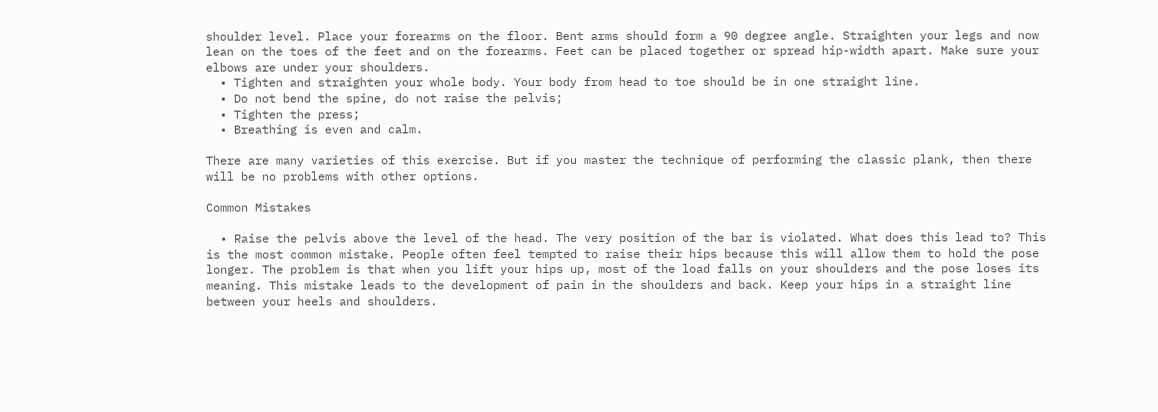shoulder level. Place your forearms on the floor. Bent arms should form a 90 degree angle. Straighten your legs and now lean on the toes of the feet and on the forearms. Feet can be placed together or spread hip-width apart. Make sure your elbows are under your shoulders.
  • Tighten and straighten your whole body. Your body from head to toe should be in one straight line.
  • Do not bend the spine, do not raise the pelvis;
  • Tighten the press;
  • Breathing is even and calm.

There are many varieties of this exercise. But if you master the technique of performing the classic plank, then there will be no problems with other options.

Common Mistakes

  • Raise the pelvis above the level of the head. The very position of the bar is violated. What does this lead to? This is the most common mistake. People often feel tempted to raise their hips because this will allow them to hold the pose longer. The problem is that when you lift your hips up, most of the load falls on your shoulders and the pose loses its meaning. This mistake leads to the development of pain in the shoulders and back. Keep your hips in a straight line between your heels and shoulders.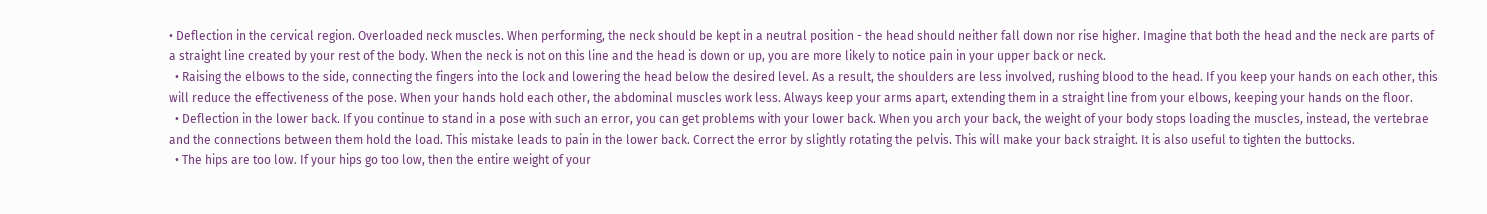• Deflection in the cervical region. Overloaded neck muscles. When performing, the neck should be kept in a neutral position - the head should neither fall down nor rise higher. Imagine that both the head and the neck are parts of a straight line created by your rest of the body. When the neck is not on this line and the head is down or up, you are more likely to notice pain in your upper back or neck.
  • Raising the elbows to the side, connecting the fingers into the lock and lowering the head below the desired level. As a result, the shoulders are less involved, rushing blood to the head. If you keep your hands on each other, this will reduce the effectiveness of the pose. When your hands hold each other, the abdominal muscles work less. Always keep your arms apart, extending them in a straight line from your elbows, keeping your hands on the floor.
  • Deflection in the lower back. If you continue to stand in a pose with such an error, you can get problems with your lower back. When you arch your back, the weight of your body stops loading the muscles, instead, the vertebrae and the connections between them hold the load. This mistake leads to pain in the lower back. Correct the error by slightly rotating the pelvis. This will make your back straight. It is also useful to tighten the buttocks.
  • The hips are too low. If your hips go too low, then the entire weight of your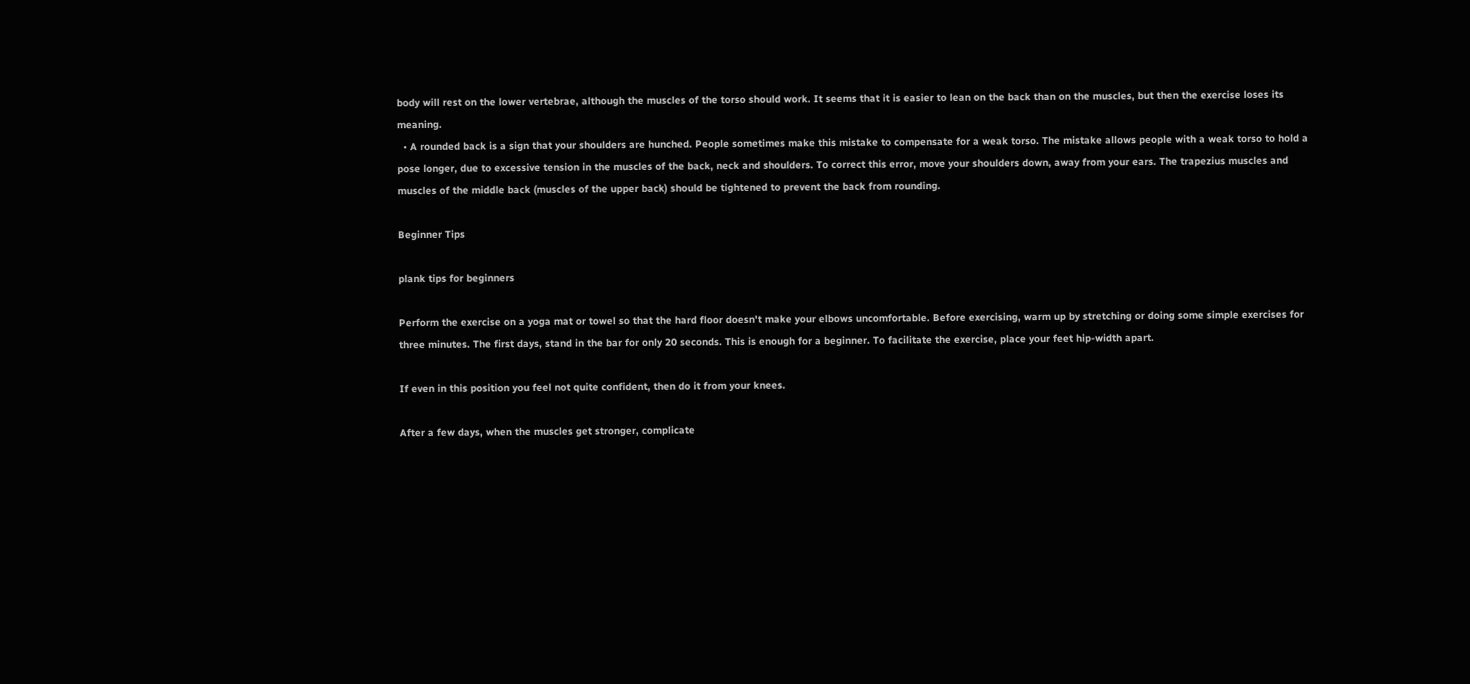body will rest on the lower vertebrae, although the muscles of the torso should work. It seems that it is easier to lean on the back than on the muscles, but then the exercise loses its meaning.
  • A rounded back is a sign that your shoulders are hunched. People sometimes make this mistake to compensate for a weak torso. The mistake allows people with a weak torso to hold a pose longer, due to excessive tension in the muscles of the back, neck and shoulders. To correct this error, move your shoulders down, away from your ears. The trapezius muscles and muscles of the middle back (muscles of the upper back) should be tightened to prevent the back from rounding.

Beginner Tips

plank tips for beginners

Perform the exercise on a yoga mat or towel so that the hard floor doesn't make your elbows uncomfortable. Before exercising, warm up by stretching or doing some simple exercises for three minutes. The first days, stand in the bar for only 20 seconds. This is enough for a beginner. To facilitate the exercise, place your feet hip-width apart.

If even in this position you feel not quite confident, then do it from your knees.

After a few days, when the muscles get stronger, complicate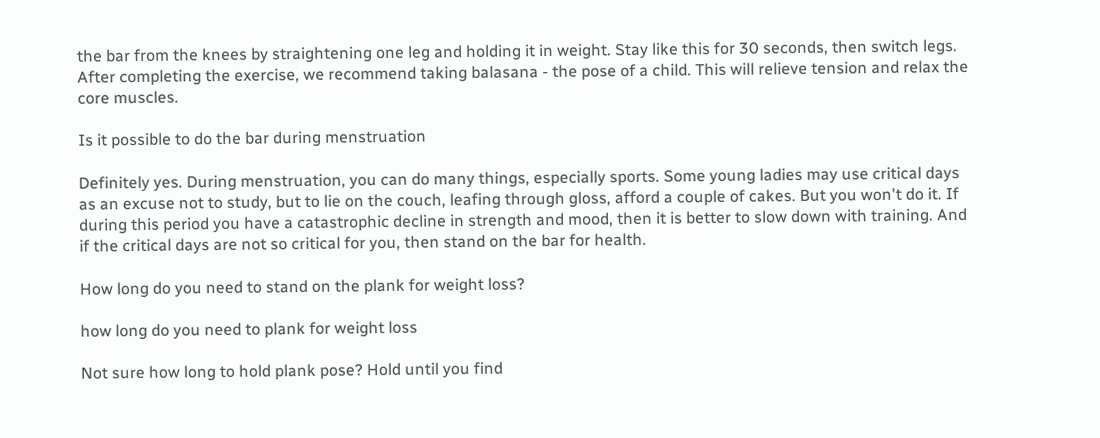the bar from the knees by straightening one leg and holding it in weight. Stay like this for 30 seconds, then switch legs. After completing the exercise, we recommend taking balasana - the pose of a child. This will relieve tension and relax the core muscles.

Is it possible to do the bar during menstruation

Definitely yes. During menstruation, you can do many things, especially sports. Some young ladies may use critical days as an excuse not to study, but to lie on the couch, leafing through gloss, afford a couple of cakes. But you won't do it. If during this period you have a catastrophic decline in strength and mood, then it is better to slow down with training. And if the critical days are not so critical for you, then stand on the bar for health.

How long do you need to stand on the plank for weight loss?

how long do you need to plank for weight loss

Not sure how long to hold plank pose? Hold until you find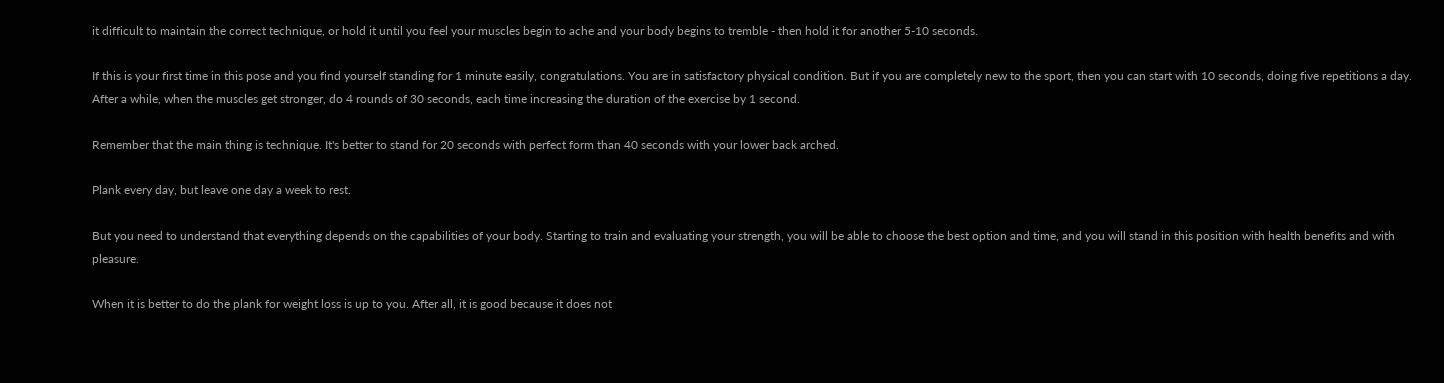it difficult to maintain the correct technique, or hold it until you feel your muscles begin to ache and your body begins to tremble - then hold it for another 5-10 seconds.

If this is your first time in this pose and you find yourself standing for 1 minute easily, congratulations. You are in satisfactory physical condition. But if you are completely new to the sport, then you can start with 10 seconds, doing five repetitions a day. After a while, when the muscles get stronger, do 4 rounds of 30 seconds, each time increasing the duration of the exercise by 1 second.

Remember that the main thing is technique. It's better to stand for 20 seconds with perfect form than 40 seconds with your lower back arched.

Plank every day, but leave one day a week to rest.

But you need to understand that everything depends on the capabilities of your body. Starting to train and evaluating your strength, you will be able to choose the best option and time, and you will stand in this position with health benefits and with pleasure.

When it is better to do the plank for weight loss is up to you. After all, it is good because it does not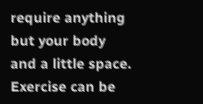require anything but your body and a little space. Exercise can be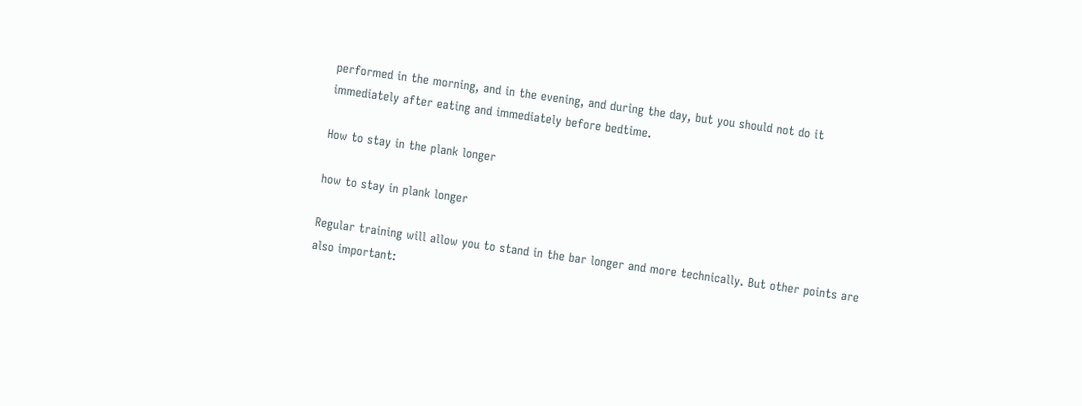performed in the morning, and in the evening, and during the day, but you should not do it immediately after eating and immediately before bedtime.

How to stay in the plank longer

how to stay in plank longer

Regular training will allow you to stand in the bar longer and more technically. But other points are also important: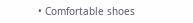• Comfortable shoes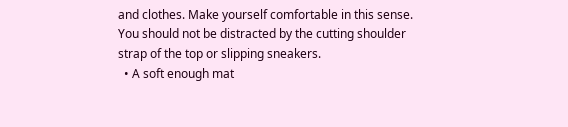and clothes. Make yourself comfortable in this sense. You should not be distracted by the cutting shoulder strap of the top or slipping sneakers.
  • A soft enough mat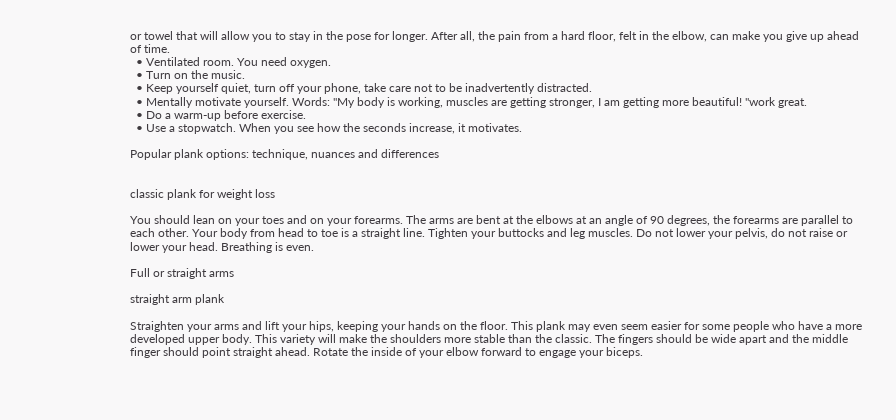or towel that will allow you to stay in the pose for longer. After all, the pain from a hard floor, felt in the elbow, can make you give up ahead of time.
  • Ventilated room. You need oxygen.
  • Turn on the music.
  • Keep yourself quiet, turn off your phone, take care not to be inadvertently distracted.
  • Mentally motivate yourself. Words: "My body is working, muscles are getting stronger, I am getting more beautiful! "work great.
  • Do a warm-up before exercise.
  • Use a stopwatch. When you see how the seconds increase, it motivates.

Popular plank options: technique, nuances and differences


classic plank for weight loss

You should lean on your toes and on your forearms. The arms are bent at the elbows at an angle of 90 degrees, the forearms are parallel to each other. Your body from head to toe is a straight line. Tighten your buttocks and leg muscles. Do not lower your pelvis, do not raise or lower your head. Breathing is even.

Full or straight arms

straight arm plank

Straighten your arms and lift your hips, keeping your hands on the floor. This plank may even seem easier for some people who have a more developed upper body. This variety will make the shoulders more stable than the classic. The fingers should be wide apart and the middle finger should point straight ahead. Rotate the inside of your elbow forward to engage your biceps.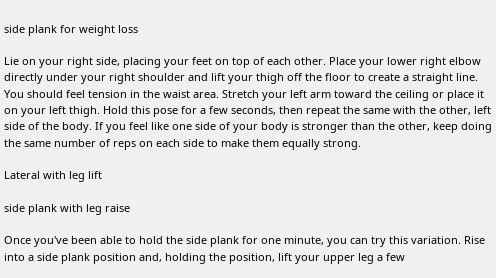side plank for weight loss

Lie on your right side, placing your feet on top of each other. Place your lower right elbow directly under your right shoulder and lift your thigh off the floor to create a straight line. You should feel tension in the waist area. Stretch your left arm toward the ceiling or place it on your left thigh. Hold this pose for a few seconds, then repeat the same with the other, left side of the body. If you feel like one side of your body is stronger than the other, keep doing the same number of reps on each side to make them equally strong.

Lateral with leg lift

side plank with leg raise

Once you've been able to hold the side plank for one minute, you can try this variation. Rise into a side plank position and, holding the position, lift your upper leg a few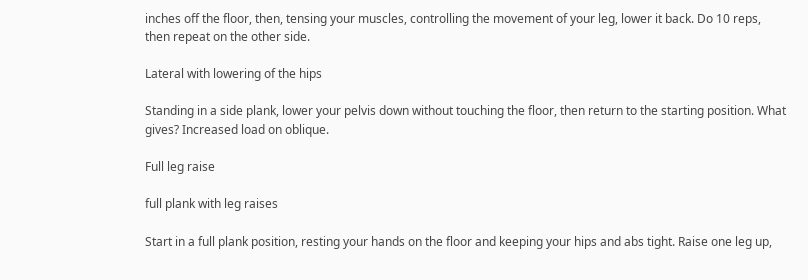inches off the floor, then, tensing your muscles, controlling the movement of your leg, lower it back. Do 10 reps, then repeat on the other side.

Lateral with lowering of the hips

Standing in a side plank, lower your pelvis down without touching the floor, then return to the starting position. What gives? Increased load on oblique.

Full leg raise

full plank with leg raises

Start in a full plank position, resting your hands on the floor and keeping your hips and abs tight. Raise one leg up,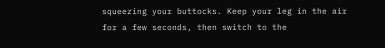squeezing your buttocks. Keep your leg in the air for a few seconds, then switch to the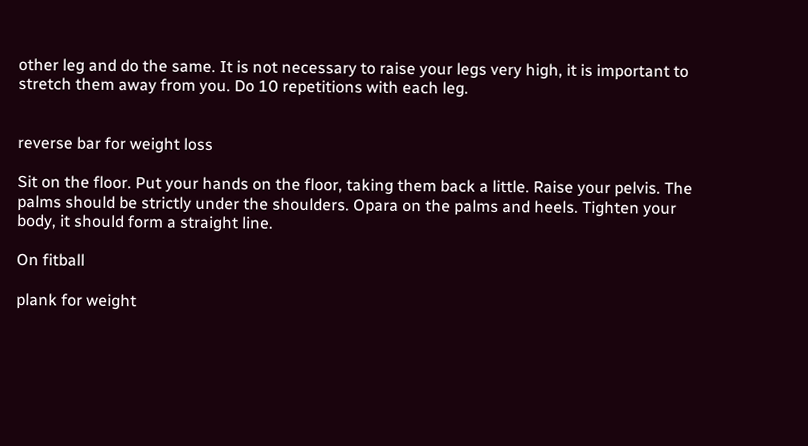other leg and do the same. It is not necessary to raise your legs very high, it is important to stretch them away from you. Do 10 repetitions with each leg.


reverse bar for weight loss

Sit on the floor. Put your hands on the floor, taking them back a little. Raise your pelvis. The palms should be strictly under the shoulders. Opara on the palms and heels. Tighten your body, it should form a straight line.

On fitball

plank for weight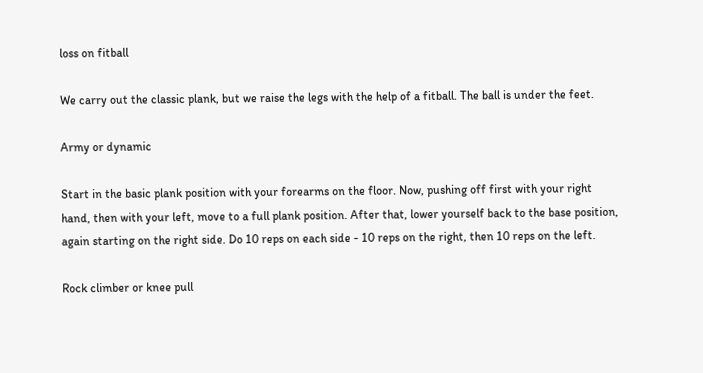loss on fitball

We carry out the classic plank, but we raise the legs with the help of a fitball. The ball is under the feet.

Army or dynamic

Start in the basic plank position with your forearms on the floor. Now, pushing off first with your right hand, then with your left, move to a full plank position. After that, lower yourself back to the base position, again starting on the right side. Do 10 reps on each side - 10 reps on the right, then 10 reps on the left.

Rock climber or knee pull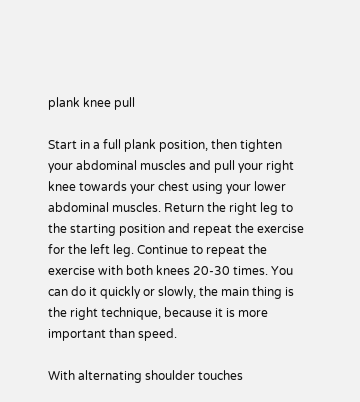plank knee pull

Start in a full plank position, then tighten your abdominal muscles and pull your right knee towards your chest using your lower abdominal muscles. Return the right leg to the starting position and repeat the exercise for the left leg. Continue to repeat the exercise with both knees 20-30 times. You can do it quickly or slowly, the main thing is the right technique, because it is more important than speed.

With alternating shoulder touches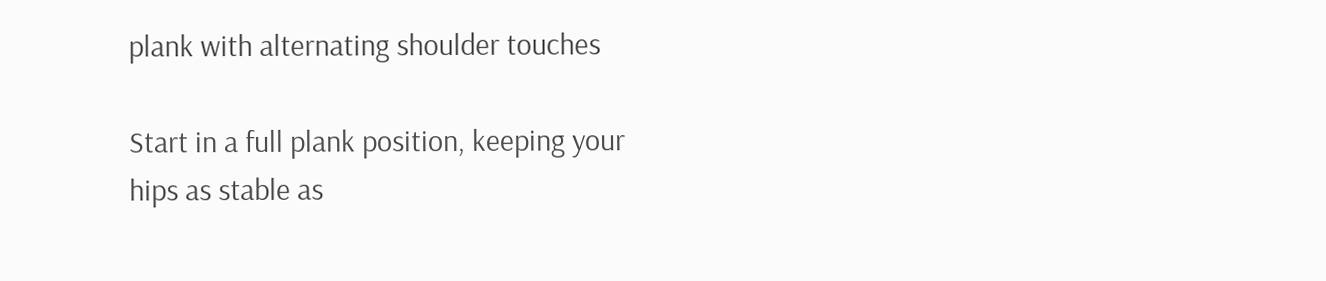plank with alternating shoulder touches

Start in a full plank position, keeping your hips as stable as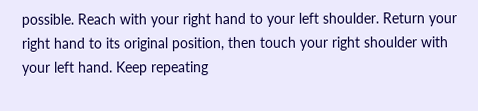possible. Reach with your right hand to your left shoulder. Return your right hand to its original position, then touch your right shoulder with your left hand. Keep repeating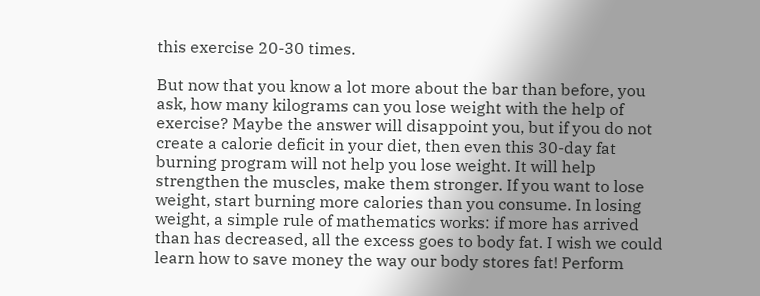this exercise 20-30 times.

But now that you know a lot more about the bar than before, you ask, how many kilograms can you lose weight with the help of exercise? Maybe the answer will disappoint you, but if you do not create a calorie deficit in your diet, then even this 30-day fat burning program will not help you lose weight. It will help strengthen the muscles, make them stronger. If you want to lose weight, start burning more calories than you consume. In losing weight, a simple rule of mathematics works: if more has arrived than has decreased, all the excess goes to body fat. I wish we could learn how to save money the way our body stores fat! Perform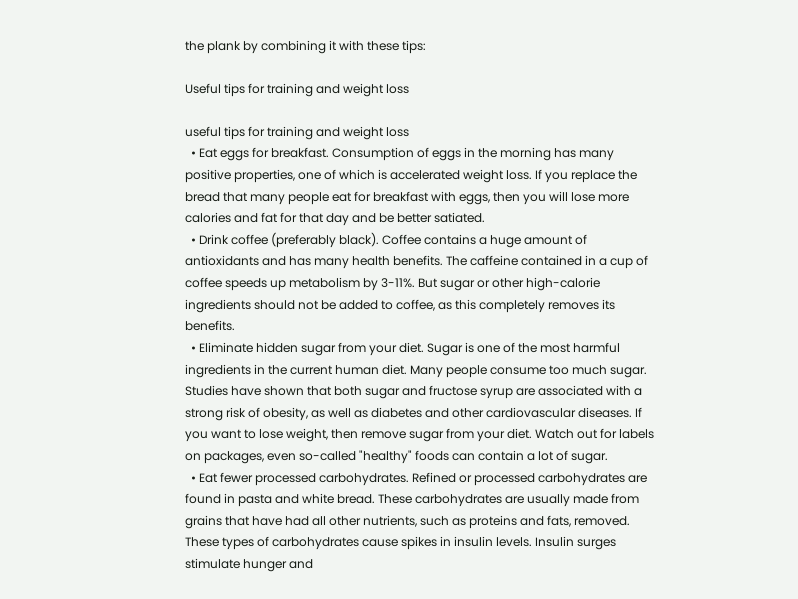the plank by combining it with these tips:

Useful tips for training and weight loss

useful tips for training and weight loss
  • Eat eggs for breakfast. Consumption of eggs in the morning has many positive properties, one of which is accelerated weight loss. If you replace the bread that many people eat for breakfast with eggs, then you will lose more calories and fat for that day and be better satiated.
  • Drink coffee (preferably black). Coffee contains a huge amount of antioxidants and has many health benefits. The caffeine contained in a cup of coffee speeds up metabolism by 3-11%. But sugar or other high-calorie ingredients should not be added to coffee, as this completely removes its benefits.
  • Eliminate hidden sugar from your diet. Sugar is one of the most harmful ingredients in the current human diet. Many people consume too much sugar. Studies have shown that both sugar and fructose syrup are associated with a strong risk of obesity, as well as diabetes and other cardiovascular diseases. If you want to lose weight, then remove sugar from your diet. Watch out for labels on packages, even so-called "healthy" foods can contain a lot of sugar.
  • Eat fewer processed carbohydrates. Refined or processed carbohydrates are found in pasta and white bread. These carbohydrates are usually made from grains that have had all other nutrients, such as proteins and fats, removed. These types of carbohydrates cause spikes in insulin levels. Insulin surges stimulate hunger and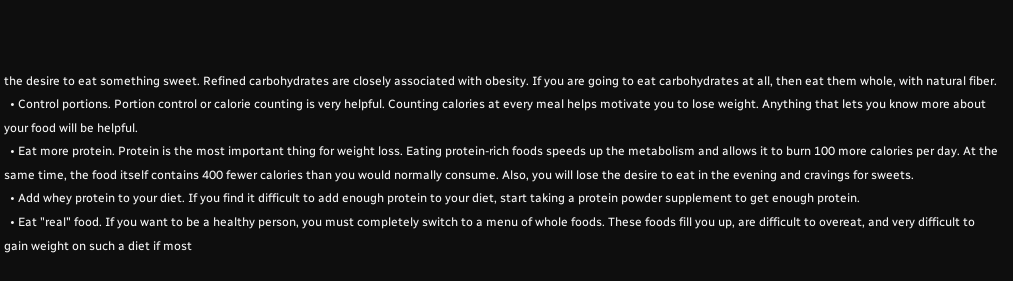the desire to eat something sweet. Refined carbohydrates are closely associated with obesity. If you are going to eat carbohydrates at all, then eat them whole, with natural fiber.
  • Control portions. Portion control or calorie counting is very helpful. Counting calories at every meal helps motivate you to lose weight. Anything that lets you know more about your food will be helpful.
  • Eat more protein. Protein is the most important thing for weight loss. Eating protein-rich foods speeds up the metabolism and allows it to burn 100 more calories per day. At the same time, the food itself contains 400 fewer calories than you would normally consume. Also, you will lose the desire to eat in the evening and cravings for sweets.
  • Add whey protein to your diet. If you find it difficult to add enough protein to your diet, start taking a protein powder supplement to get enough protein.
  • Eat "real" food. If you want to be a healthy person, you must completely switch to a menu of whole foods. These foods fill you up, are difficult to overeat, and very difficult to gain weight on such a diet if most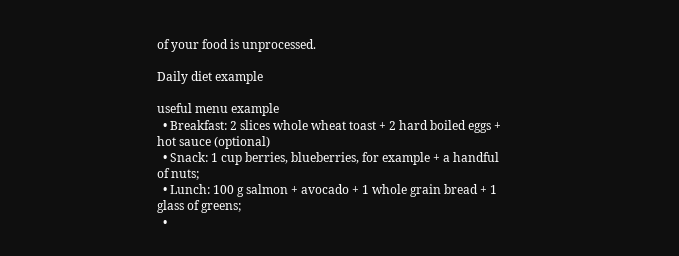of your food is unprocessed.

Daily diet example

useful menu example
  • Breakfast: 2 slices whole wheat toast + 2 hard boiled eggs + hot sauce (optional)
  • Snack: 1 cup berries, blueberries, for example + a handful of nuts;
  • Lunch: 100 g salmon + avocado + 1 whole grain bread + 1 glass of greens;
  •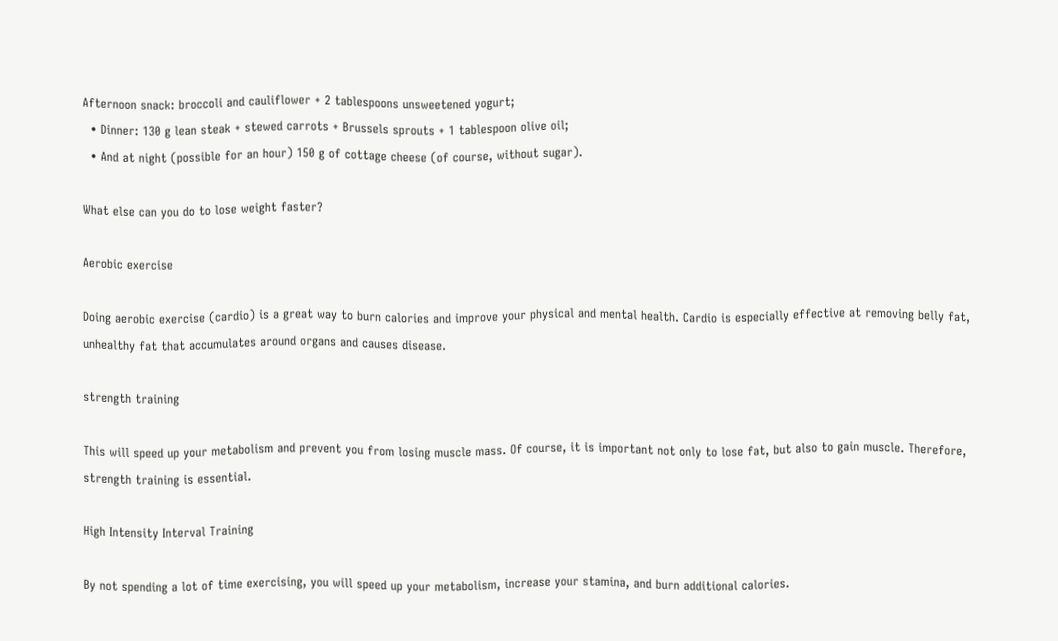Afternoon snack: broccoli and cauliflower + 2 tablespoons unsweetened yogurt;
  • Dinner: 130 g lean steak + stewed carrots + Brussels sprouts + 1 tablespoon olive oil;
  • And at night (possible for an hour) 150 g of cottage cheese (of course, without sugar).

What else can you do to lose weight faster?

Aerobic exercise

Doing aerobic exercise (cardio) is a great way to burn calories and improve your physical and mental health. Cardio is especially effective at removing belly fat, unhealthy fat that accumulates around organs and causes disease.

strength training

This will speed up your metabolism and prevent you from losing muscle mass. Of course, it is important not only to lose fat, but also to gain muscle. Therefore, strength training is essential.

High Intensity Interval Training

By not spending a lot of time exercising, you will speed up your metabolism, increase your stamina, and burn additional calories.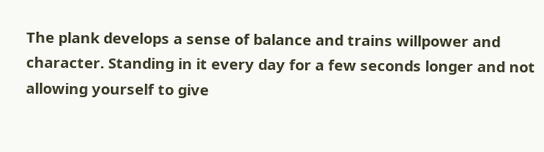The plank develops a sense of balance and trains willpower and character. Standing in it every day for a few seconds longer and not allowing yourself to give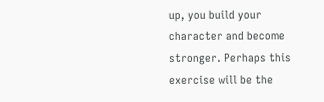up, you build your character and become stronger. Perhaps this exercise will be the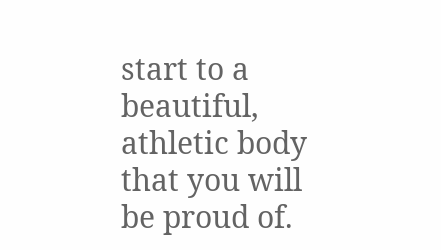start to a beautiful, athletic body that you will be proud of.